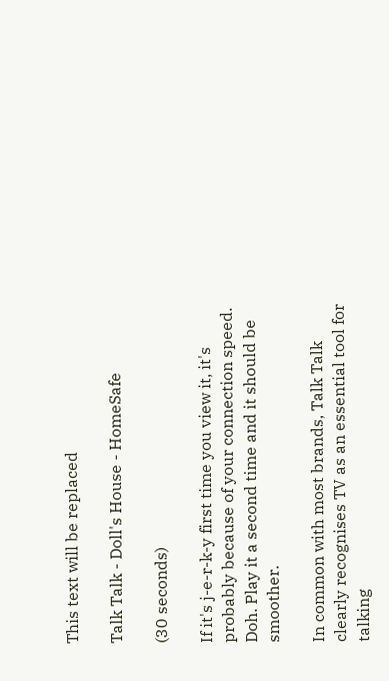This text will be replaced

Talk Talk - Doll's House - HomeSafe

(30 seconds)

If it's j-e-r-k-y first time you view it, it's probably because of your connection speed. Doh. Play it a second time and it should be smoother.

In common with most brands, Talk Talk clearly recognises TV as an essential tool for talking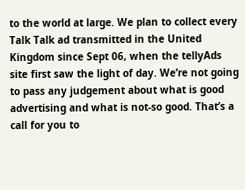to the world at large. We plan to collect every Talk Talk ad transmitted in the United Kingdom since Sept 06, when the tellyAds site first saw the light of day. We’re not going to pass any judgement about what is good advertising and what is not-so good. That’s a call for you to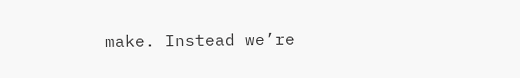make. Instead we’re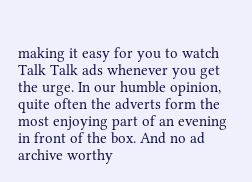making it easy for you to watch Talk Talk ads whenever you get the urge. In our humble opinion, quite often the adverts form the most enjoying part of an evening in front of the box. And no ad archive worthy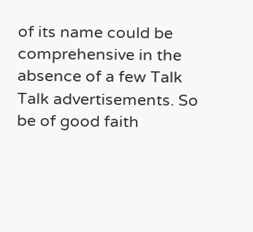of its name could be comprehensive in the absence of a few Talk Talk advertisements. So be of good faith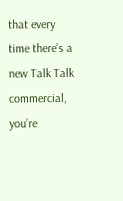that every time there’s a new Talk Talk commercial, you’re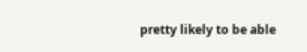pretty likely to be able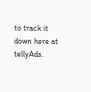to track it down here at tellyAds.